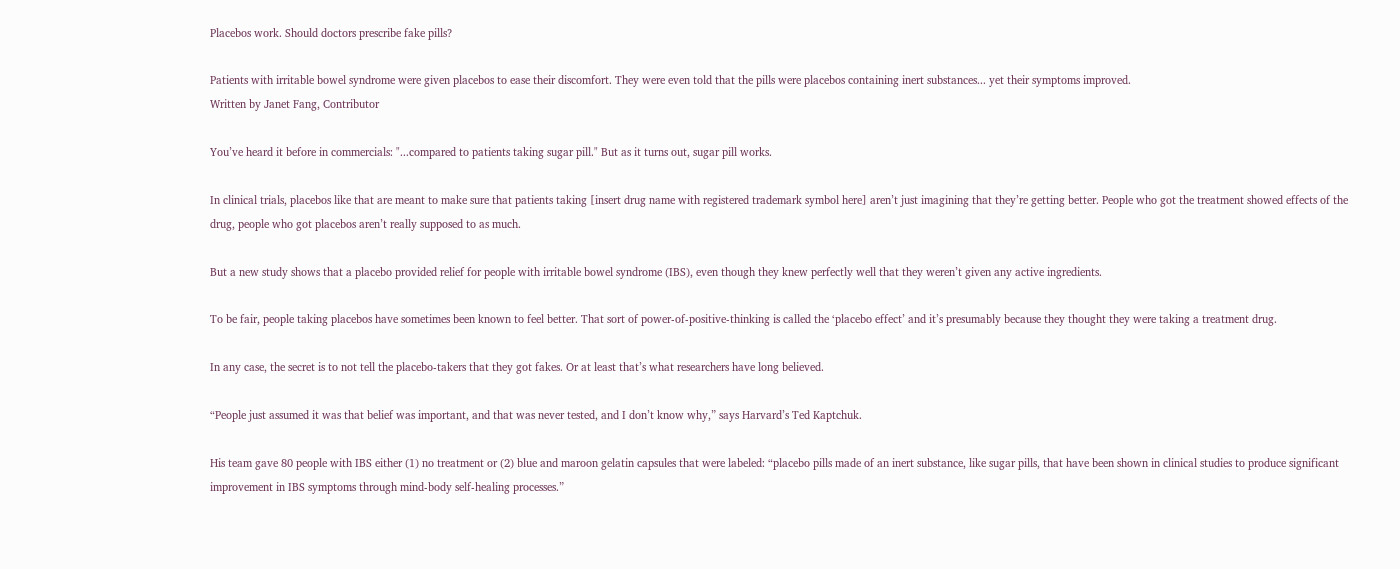Placebos work. Should doctors prescribe fake pills?

Patients with irritable bowel syndrome were given placebos to ease their discomfort. They were even told that the pills were placebos containing inert substances... yet their symptoms improved.
Written by Janet Fang, Contributor

You’ve heard it before in commercials: "...compared to patients taking sugar pill." But as it turns out, sugar pill works.

In clinical trials, placebos like that are meant to make sure that patients taking [insert drug name with registered trademark symbol here] aren’t just imagining that they’re getting better. People who got the treatment showed effects of the drug, people who got placebos aren’t really supposed to as much.

But a new study shows that a placebo provided relief for people with irritable bowel syndrome (IBS), even though they knew perfectly well that they weren’t given any active ingredients.

To be fair, people taking placebos have sometimes been known to feel better. That sort of power-of-positive-thinking is called the ‘placebo effect’ and it’s presumably because they thought they were taking a treatment drug.

In any case, the secret is to not tell the placebo-takers that they got fakes. Or at least that’s what researchers have long believed.

“People just assumed it was that belief was important, and that was never tested, and I don’t know why,” says Harvard’s Ted Kaptchuk.

His team gave 80 people with IBS either (1) no treatment or (2) blue and maroon gelatin capsules that were labeled: “placebo pills made of an inert substance, like sugar pills, that have been shown in clinical studies to produce significant improvement in IBS symptoms through mind-body self-healing processes.”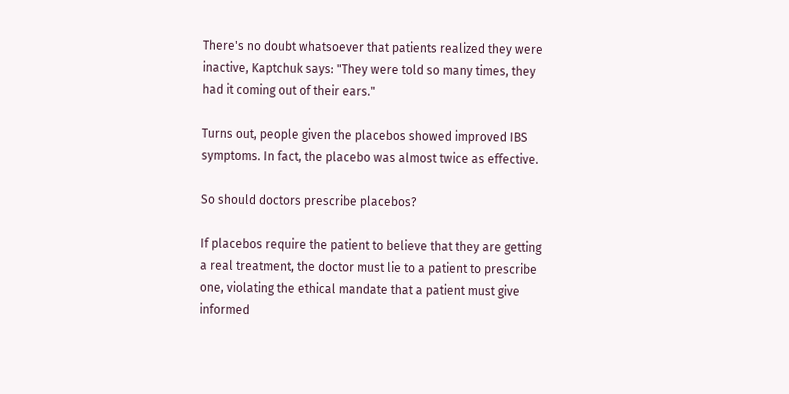There's no doubt whatsoever that patients realized they were inactive, Kaptchuk says: "They were told so many times, they had it coming out of their ears."

Turns out, people given the placebos showed improved IBS symptoms. In fact, the placebo was almost twice as effective.

So should doctors prescribe placebos?

If placebos require the patient to believe that they are getting a real treatment, the doctor must lie to a patient to prescribe one, violating the ethical mandate that a patient must give informed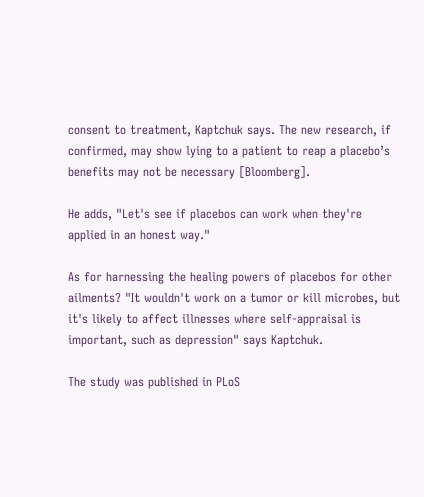consent to treatment, Kaptchuk says. The new research, if confirmed, may show lying to a patient to reap a placebo’s benefits may not be necessary [Bloomberg].

He adds, "Let's see if placebos can work when they're applied in an honest way."

As for harnessing the healing powers of placebos for other ailments? "It wouldn't work on a tumor or kill microbes, but it's likely to affect illnesses where self-appraisal is important, such as depression" says Kaptchuk.

The study was published in PLoS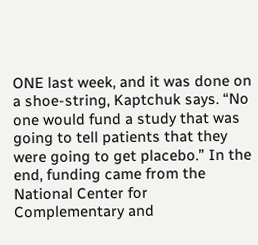ONE last week, and it was done on a shoe-string, Kaptchuk says. “No one would fund a study that was going to tell patients that they were going to get placebo.” In the end, funding came from the National Center for Complementary and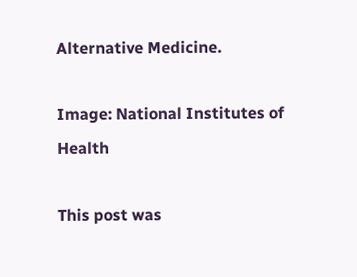Alternative Medicine.

Image: National Institutes of Health

This post was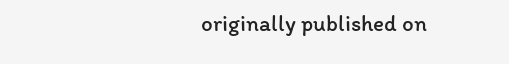originally published on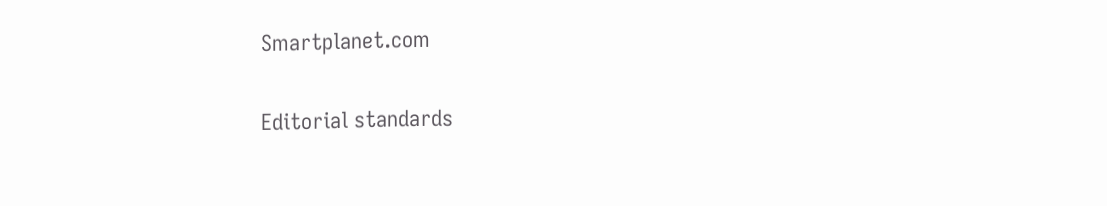Smartplanet.com

Editorial standards